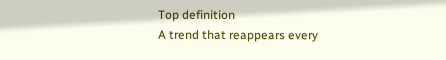Top definition
A trend that reappears every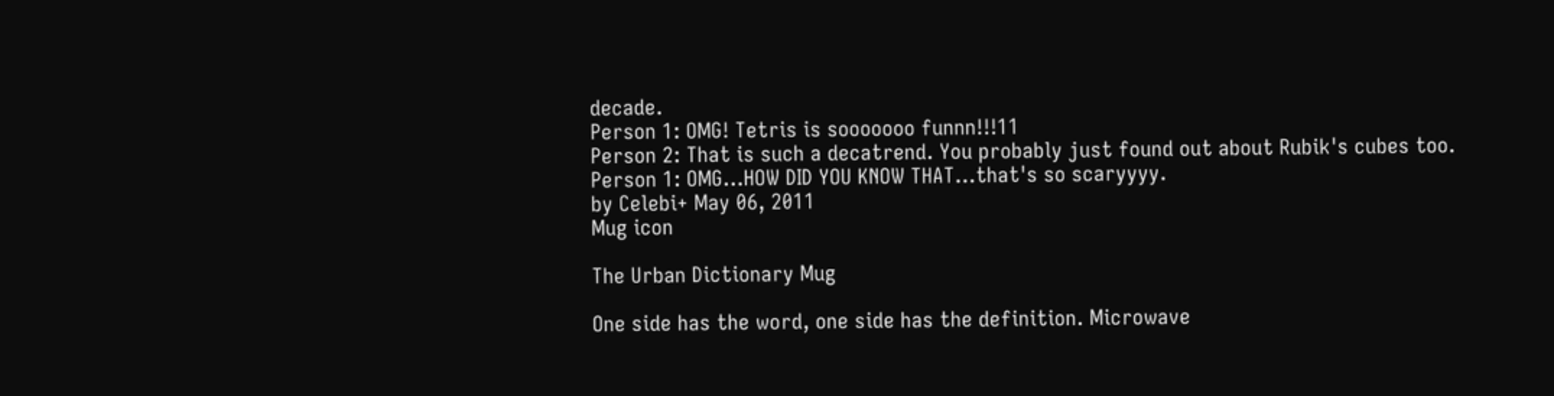decade.
Person 1: OMG! Tetris is sooooooo funnn!!!11
Person 2: That is such a decatrend. You probably just found out about Rubik's cubes too.
Person 1: OMG...HOW DID YOU KNOW THAT...that's so scaryyyy.
by Celebi+ May 06, 2011
Mug icon

The Urban Dictionary Mug

One side has the word, one side has the definition. Microwave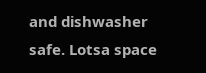and dishwasher safe. Lotsa space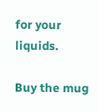for your liquids.

Buy the mug